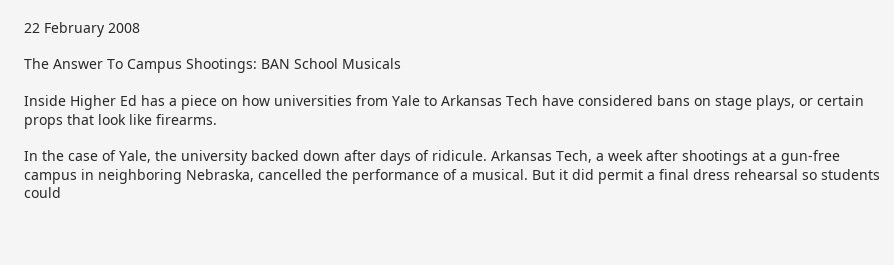22 February 2008

The Answer To Campus Shootings: BAN School Musicals

Inside Higher Ed has a piece on how universities from Yale to Arkansas Tech have considered bans on stage plays, or certain props that look like firearms.

In the case of Yale, the university backed down after days of ridicule. Arkansas Tech, a week after shootings at a gun-free campus in neighboring Nebraska, cancelled the performance of a musical. But it did permit a final dress rehearsal so students could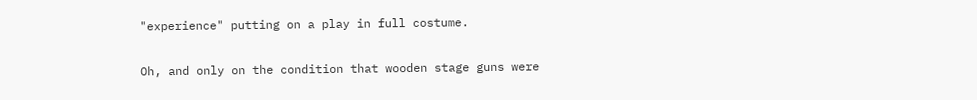"experience" putting on a play in full costume.

Oh, and only on the condition that wooden stage guns were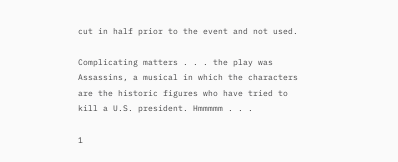cut in half prior to the event and not used.

Complicating matters . . . the play was Assassins, a musical in which the characters are the historic figures who have tried to kill a U.S. president. Hmmmmm . . .

1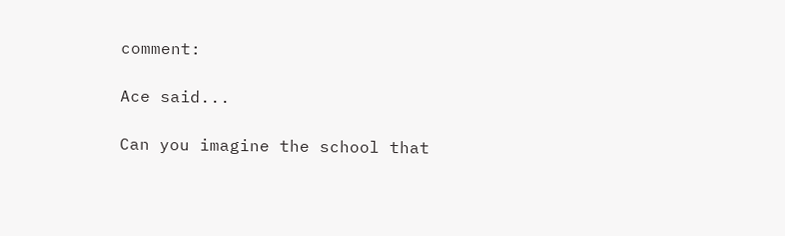comment:

Ace said...

Can you imagine the school that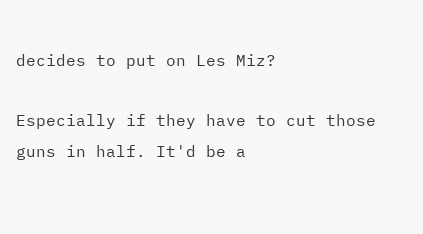decides to put on Les Miz?

Especially if they have to cut those guns in half. It'd be a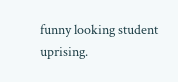funny looking student uprising.